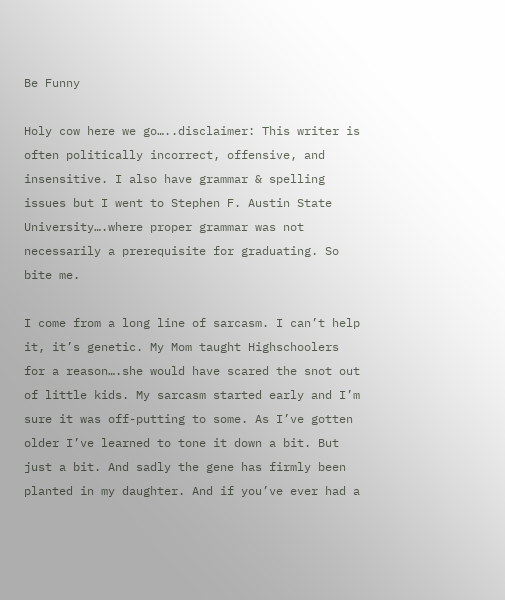Be Funny

Holy cow here we go…..disclaimer: This writer is often politically incorrect, offensive, and insensitive. I also have grammar & spelling issues but I went to Stephen F. Austin State University….where proper grammar was not necessarily a prerequisite for graduating. So bite me.

I come from a long line of sarcasm. I can’t help it, it’s genetic. My Mom taught Highschoolers for a reason….she would have scared the snot out of little kids. My sarcasm started early and I’m sure it was off-putting to some. As I’ve gotten older I’ve learned to tone it down a bit. But just a bit. And sadly the gene has firmly been planted in my daughter. And if you’ve ever had a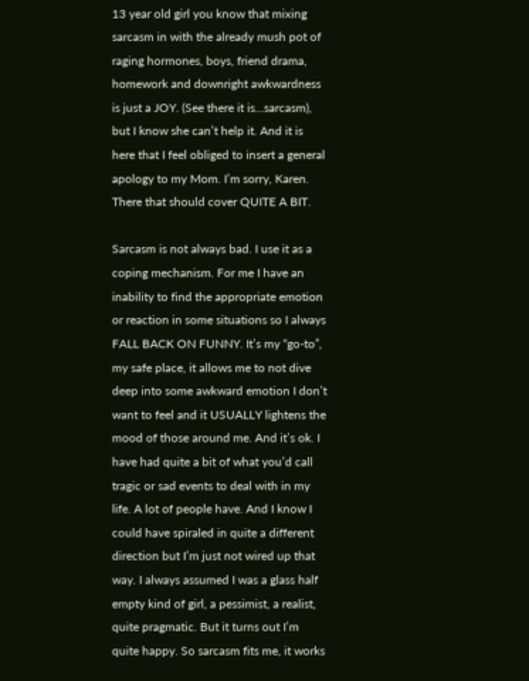13 year old girl you know that mixing sarcasm in with the already mush pot of raging hormones, boys, friend drama, homework and downright awkwardness is just a JOY. (See there it is…sarcasm), but I know she can’t help it. And it is here that I feel obliged to insert a general apology to my Mom. I’m sorry, Karen. There that should cover QUITE A BIT.

Sarcasm is not always bad. I use it as a coping mechanism. For me I have an inability to find the appropriate emotion or reaction in some situations so I always FALL BACK ON FUNNY. It’s my “go-to”, my safe place, it allows me to not dive deep into some awkward emotion I don’t want to feel and it USUALLY lightens the mood of those around me. And it’s ok. I have had quite a bit of what you’d call tragic or sad events to deal with in my life. A lot of people have. And I know I could have spiraled in quite a different direction but I’m just not wired up that way. I always assumed I was a glass half empty kind of girl, a pessimist, a realist, quite pragmatic. But it turns out I’m quite happy. So sarcasm fits me, it works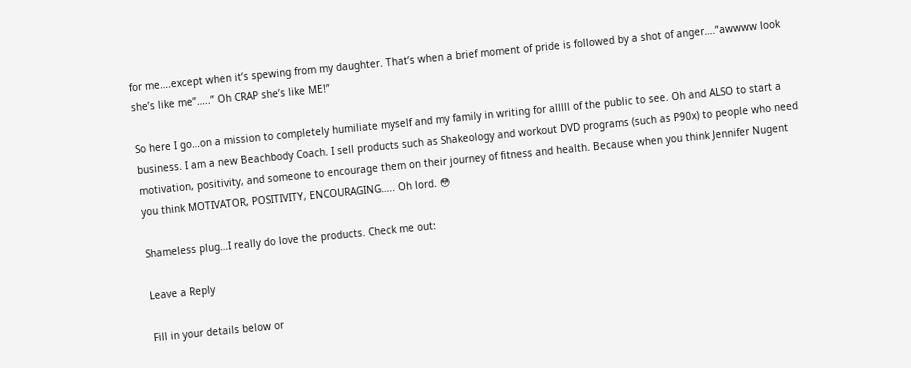for me….except when it’s spewing from my daughter. That’s when a brief moment of pride is followed by a shot of anger….”awwww look she’s like me”…..” Oh CRAP she’s like ME!”

So here I go…on a mission to completely humiliate myself and my family in writing for alllll of the public to see. Oh and ALSO to start a business. I am a new Beachbody Coach. I sell products such as Shakeology and workout DVD programs (such as P90x) to people who need motivation, positivity, and someone to encourage them on their journey of fitness and health. Because when you think Jennifer Nugent you think MOTIVATOR, POSITIVITY, ENCOURAGING….. Oh lord. 😳

Shameless plug…I really do love the products. Check me out:

Leave a Reply

Fill in your details below or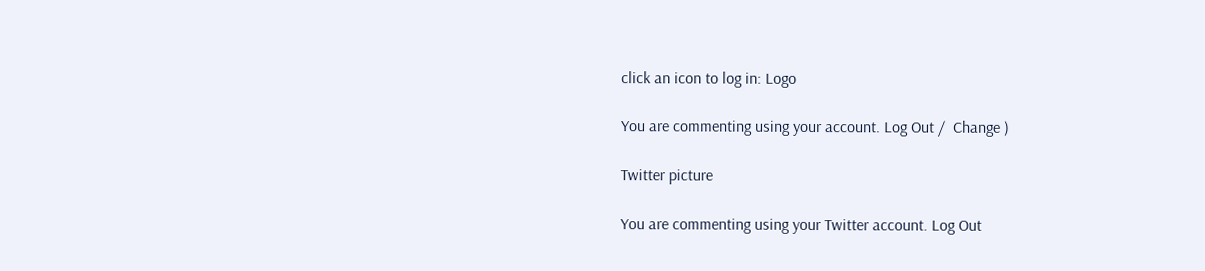click an icon to log in: Logo

You are commenting using your account. Log Out /  Change )

Twitter picture

You are commenting using your Twitter account. Log Out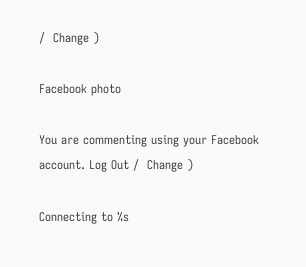/  Change )

Facebook photo

You are commenting using your Facebook account. Log Out /  Change )

Connecting to %s